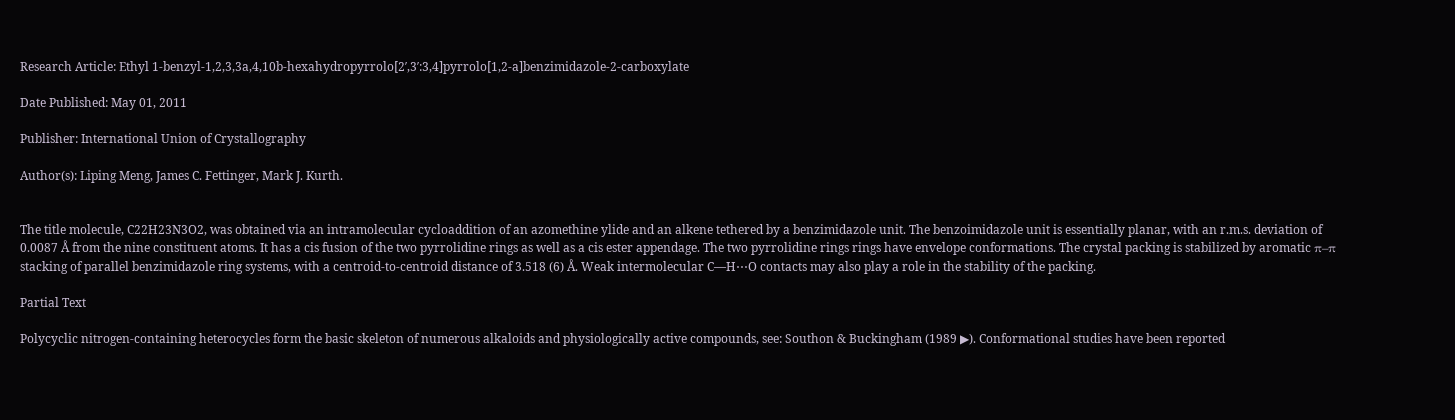Research Article: Ethyl 1-benzyl-1,2,3,3a,4,10b-hexahydropyrrolo[2′,3′:3,4]pyrrolo[1,2-a]benzimidazole-2-carboxylate

Date Published: May 01, 2011

Publisher: International Union of Crystallography

Author(s): Liping Meng, James C. Fettinger, Mark J. Kurth.


The title molecule, C22H23N3O2, was obtained via an intramolecular cycloaddition of an azomethine ylide and an alkene tethered by a benzimidazole unit. The benzoimidazole unit is essentially planar, with an r.m.s. deviation of 0.0087 Å from the nine constituent atoms. It has a cis fusion of the two pyrrolidine rings as well as a cis ester appendage. The two pyrrolidine rings rings have envelope conformations. The crystal packing is stabilized by aromatic π–π stacking of parallel benzimidazole ring systems, with a centroid-to-centroid distance of 3.518 (6) Å. Weak intermolecular C—H⋯O contacts may also play a role in the stability of the packing.

Partial Text

Polycyclic nitrogen-containing heterocycles form the basic skeleton of numerous alkaloids and physiologically active compounds, see: Southon & Buckingham (1989 ▶). Conformational studies have been reported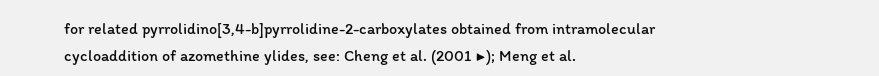for related pyrrolidino[3,4-b]pyrrolidine-2-carboxylates obtained from intramolecular cycloaddition of azomethine ylides, see: Cheng et al. (2001 ▶); Meng et al.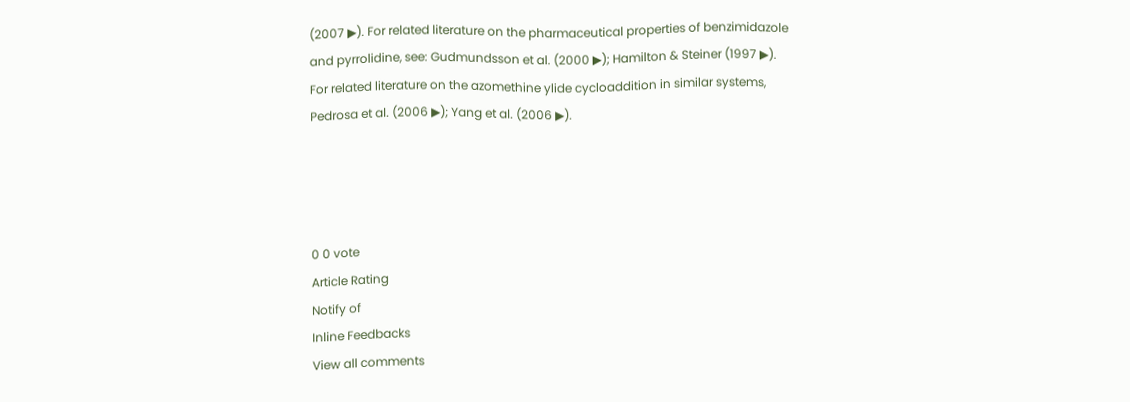(2007 ▶). For related literature on the pharmaceutical properties of benzimidazole and pyrrolidine, see: Gudmundsson et al. (2000 ▶); Hamilton & Steiner (1997 ▶). For related literature on the azomethine ylide cycloaddition in similar systems, Pedrosa et al. (2006 ▶); Yang et al. (2006 ▶).




0 0 vote
Article Rating
Notify of
Inline Feedbacks
View all comments